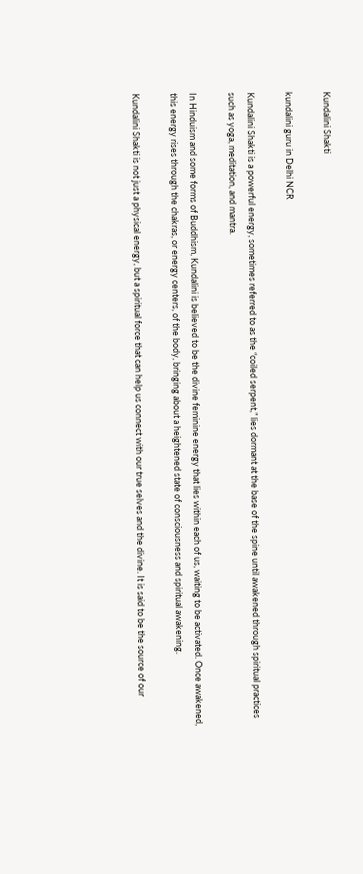Kundalini Shakti

kundalini guru in Delhi NCR

Kundalini Shakti is a powerful energy, sometimes referred to as the “coiled serpent,” lies dormant at the base of the spine until awakened through spiritual practices such as yoga, meditation, and mantra.

In Hinduism and some forms of Buddhism, Kundalini is believed to be the divine feminine energy that lies within each of us, waiting to be activated. Once awakened, this energy rises through the chakras, or energy centers, of the body, bringing about a heightened state of consciousness and spiritual awakening.

Kundalini Shakti is not just a physical energy, but a spiritual force that can help us connect with our true selves and the divine. It is said to be the source of our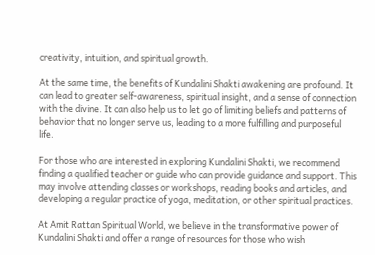creativity, intuition, and spiritual growth.

At the same time, the benefits of Kundalini Shakti awakening are profound. It can lead to greater self-awareness, spiritual insight, and a sense of connection with the divine. It can also help us to let go of limiting beliefs and patterns of behavior that no longer serve us, leading to a more fulfilling and purposeful life.

For those who are interested in exploring Kundalini Shakti, we recommend finding a qualified teacher or guide who can provide guidance and support. This may involve attending classes or workshops, reading books and articles, and developing a regular practice of yoga, meditation, or other spiritual practices.

At Amit Rattan Spiritual World, we believe in the transformative power of Kundalini Shakti and offer a range of resources for those who wish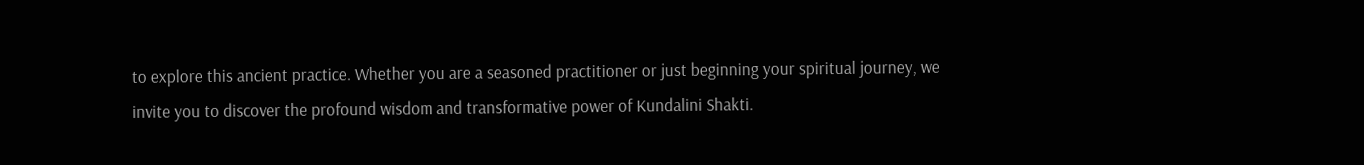to explore this ancient practice. Whether you are a seasoned practitioner or just beginning your spiritual journey, we invite you to discover the profound wisdom and transformative power of Kundalini Shakti.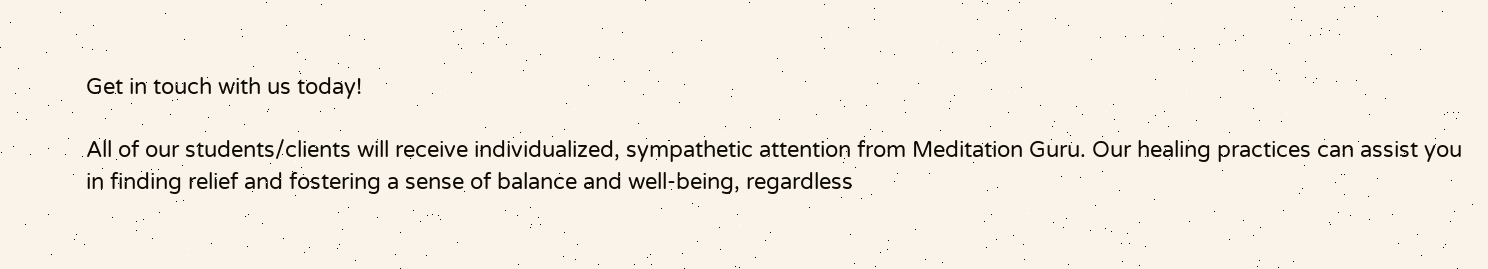Get in touch with us today!

All of our students/clients will receive individualized, sympathetic attention from Meditation Guru. Our healing practices can assist you in finding relief and fostering a sense of balance and well-being, regardless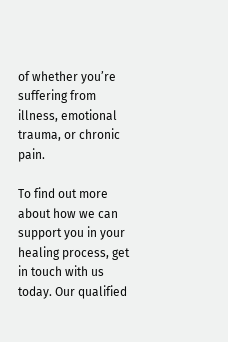of whether you’re suffering from illness, emotional trauma, or chronic pain.

To find out more about how we can support you in your healing process, get in touch with us today. Our qualified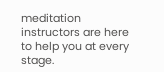meditation instructors are here to help you at every stage.